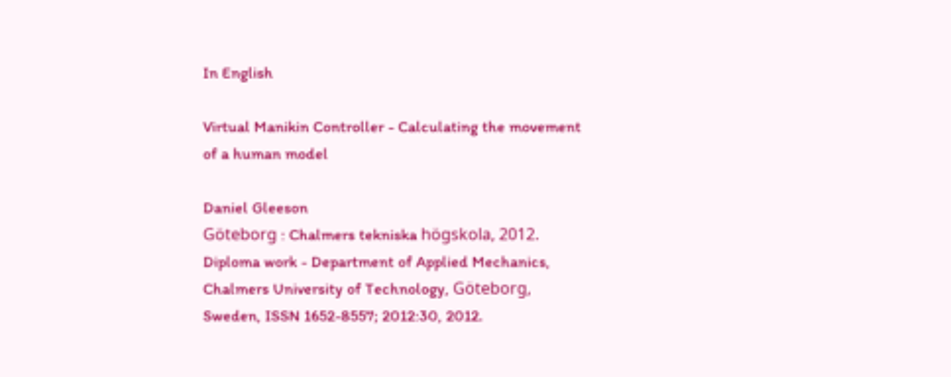In English

Virtual Manikin Controller - Calculating the movement of a human model

Daniel Gleeson
Göteborg : Chalmers tekniska högskola, 2012. Diploma work - Department of Applied Mechanics, Chalmers University of Technology, Göteborg, Sweden, ISSN 1652-8557; 2012:30, 2012.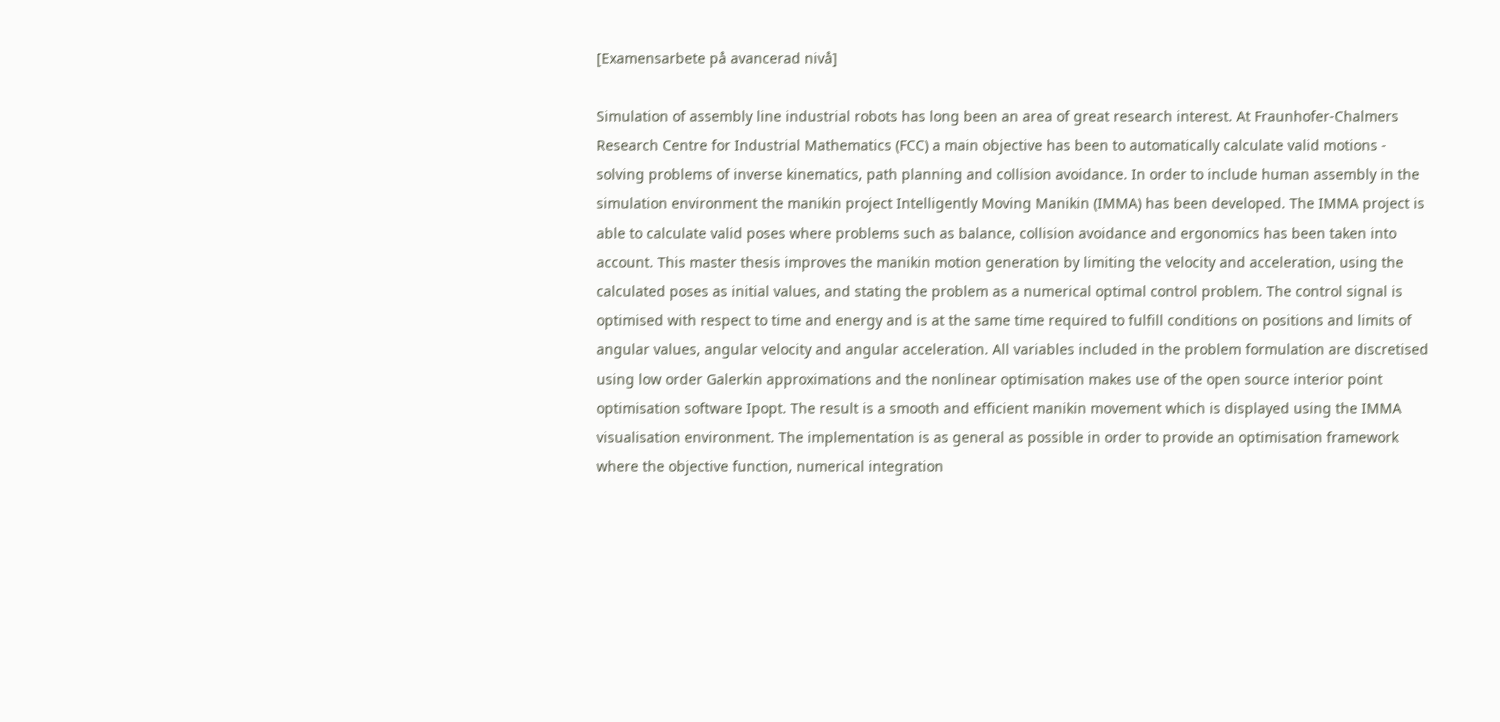[Examensarbete på avancerad nivå]

Simulation of assembly line industrial robots has long been an area of great research interest. At Fraunhofer-Chalmers Research Centre for Industrial Mathematics (FCC) a main objective has been to automatically calculate valid motions - solving problems of inverse kinematics, path planning and collision avoidance. In order to include human assembly in the simulation environment the manikin project Intelligently Moving Manikin (IMMA) has been developed. The IMMA project is able to calculate valid poses where problems such as balance, collision avoidance and ergonomics has been taken into account. This master thesis improves the manikin motion generation by limiting the velocity and acceleration, using the calculated poses as initial values, and stating the problem as a numerical optimal control problem. The control signal is optimised with respect to time and energy and is at the same time required to fulfill conditions on positions and limits of angular values, angular velocity and angular acceleration. All variables included in the problem formulation are discretised using low order Galerkin approximations and the nonlinear optimisation makes use of the open source interior point optimisation software Ipopt. The result is a smooth and efficient manikin movement which is displayed using the IMMA visualisation environment. The implementation is as general as possible in order to provide an optimisation framework where the objective function, numerical integration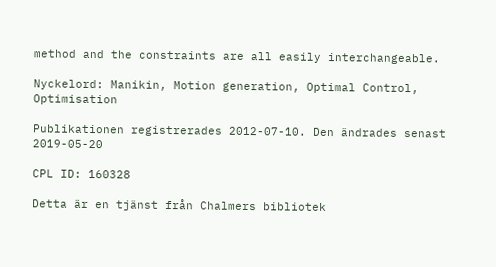method and the constraints are all easily interchangeable.

Nyckelord: Manikin, Motion generation, Optimal Control, Optimisation

Publikationen registrerades 2012-07-10. Den ändrades senast 2019-05-20

CPL ID: 160328

Detta är en tjänst från Chalmers bibliotek